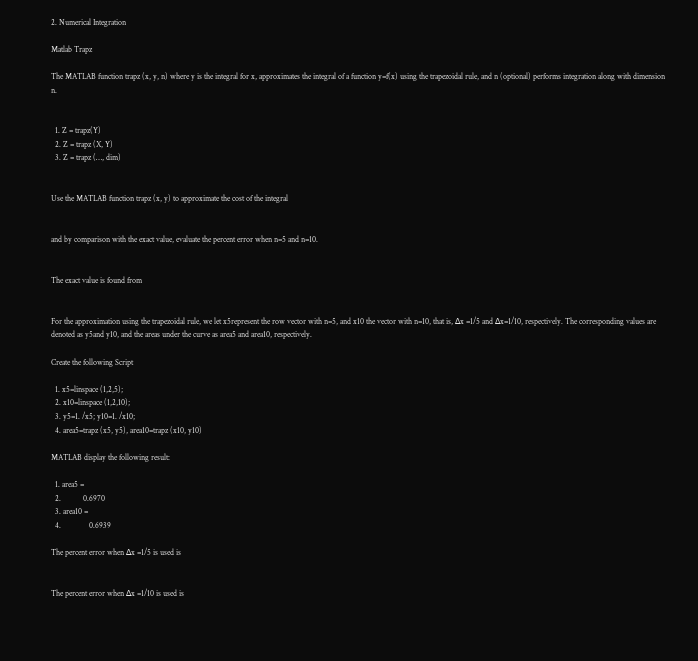2. Numerical Integration

Matlab Trapz

The MATLAB function trapz (x, y, n) where y is the integral for x, approximates the integral of a function y=f(x) using the trapezoidal rule, and n (optional) performs integration along with dimension n.


  1. Z = trapz(Y)
  2. Z = trapz (X, Y)
  3. Z = trapz (…, dim)


Use the MATLAB function trapz (x, y) to approximate the cost of the integral


and by comparison with the exact value, evaluate the percent error when n=5 and n=10.


The exact value is found from


For the approximation using the trapezoidal rule, we let x5represent the row vector with n=5, and x10 the vector with n=10, that is, ∆x =1/5 and ∆x=1/10, respectively. The corresponding values are denoted as y5and y10, and the areas under the curve as area5 and area10, respectively.

Create the following Script

  1. x5=linspace (1,2,5);
  2. x10=linspace (1,2,10);
  3. y5=1. /x5; y10=1. /x10;
  4. area5=trapz (x5, y5), area10=trapz (x10, y10)

MATLAB display the following result:

  1. area5 =
  2.           0.6970
  3. area10 =
  4.              0.6939

The percent error when ∆x =1/5 is used is


The percent error when ∆x =1/10 is used is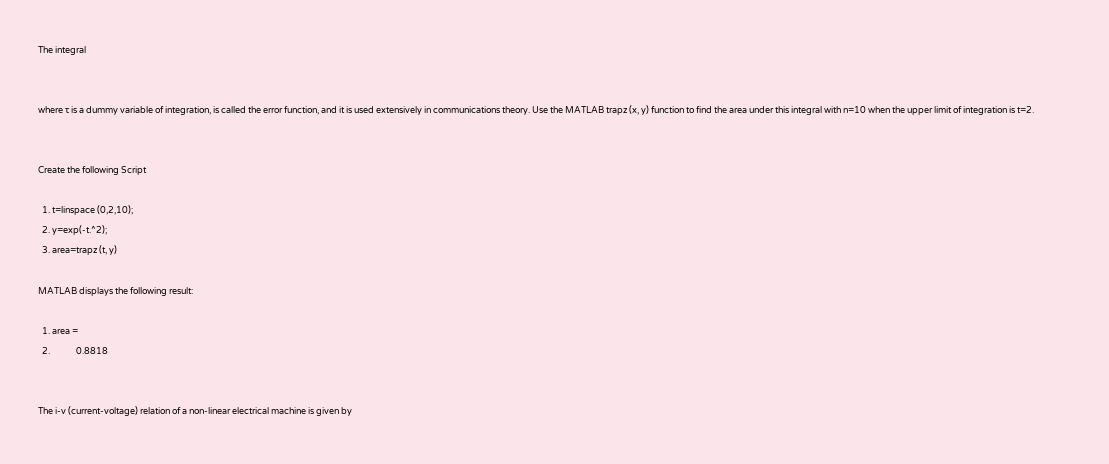The integral


where τ is a dummy variable of integration, is called the error function, and it is used extensively in communications theory. Use the MATLAB trapz (x, y) function to find the area under this integral with n=10 when the upper limit of integration is t=2.


Create the following Script

  1. t=linspace (0,2,10);
  2. y=exp(-t.^2);
  3. area=trapz (t, y)

MATLAB displays the following result:

  1. area =
  2.             0.8818


The i-v (current-voltage) relation of a non-linear electrical machine is given by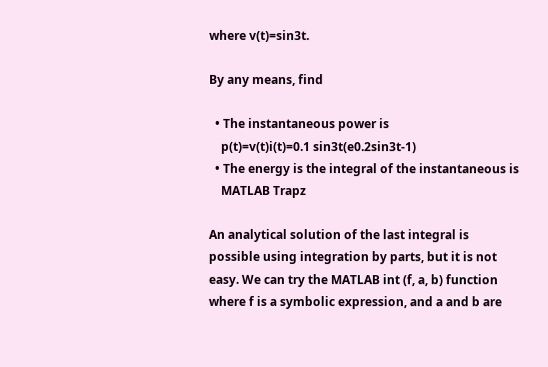where v(t)=sin3t.

By any means, find

  • The instantaneous power is
    p(t)=v(t)i(t)=0.1 sin3t(e0.2sin3t-1)
  • The energy is the integral of the instantaneous is
    MATLAB Trapz

An analytical solution of the last integral is possible using integration by parts, but it is not easy. We can try the MATLAB int (f, a, b) function where f is a symbolic expression, and a and b are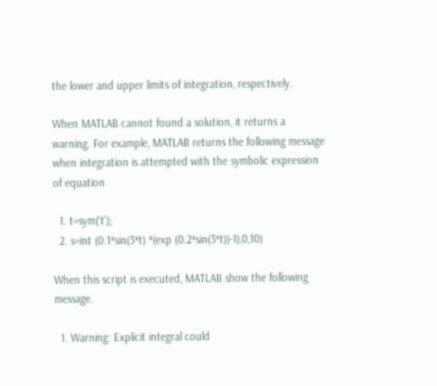the lower and upper limits of integration, respectively.

When MATLAB cannot found a solution, it returns a warning. For example, MATLAB returns the following message when integration is attempted with the symbolic expression of equation

  1. t=sym(‘t’);
  2. s=int (0.1*sin(3*t) *(exp (0.2*sin(3*t))-1),0,10)

When this script is executed, MATLAB show the following message.

  1. Warning: Explicit integral could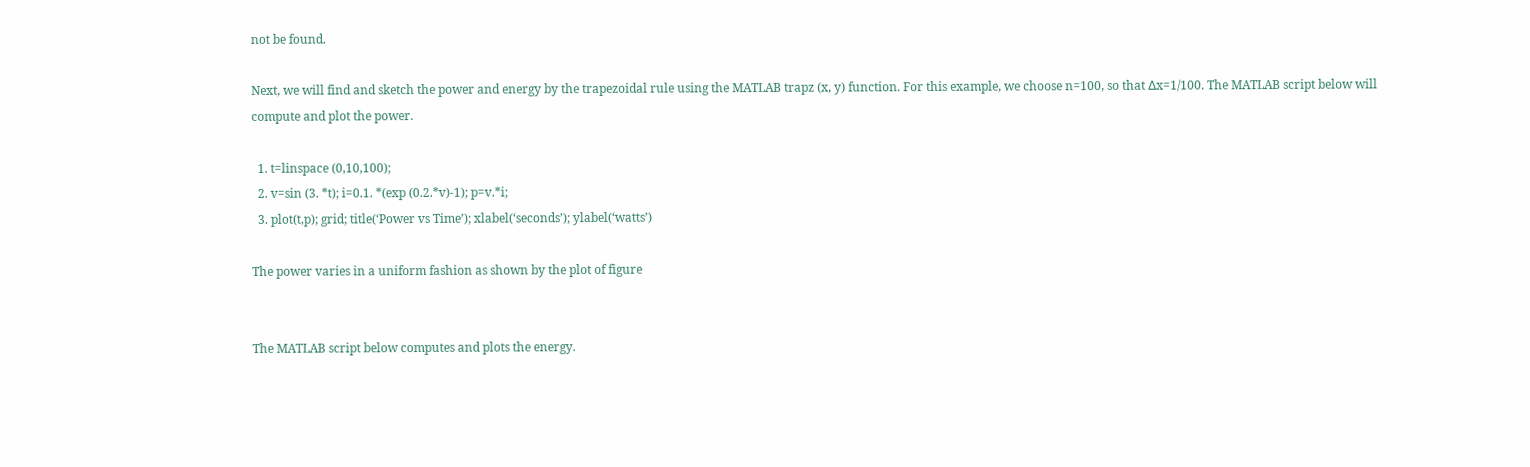not be found.

Next, we will find and sketch the power and energy by the trapezoidal rule using the MATLAB trapz (x, y) function. For this example, we choose n=100, so that ∆x=1/100. The MATLAB script below will compute and plot the power.

  1. t=linspace (0,10,100);
  2. v=sin (3. *t); i=0.1. *(exp (0.2.*v)-1); p=v.*i;
  3. plot(t,p); grid; title(‘Power vs Time’); xlabel(‘seconds’); ylabel(‘watts’)

The power varies in a uniform fashion as shown by the plot of figure


The MATLAB script below computes and plots the energy.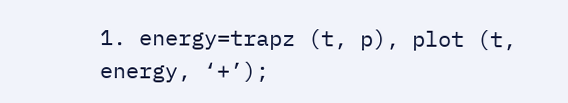1. energy=trapz (t, p), plot (t, energy, ‘+’);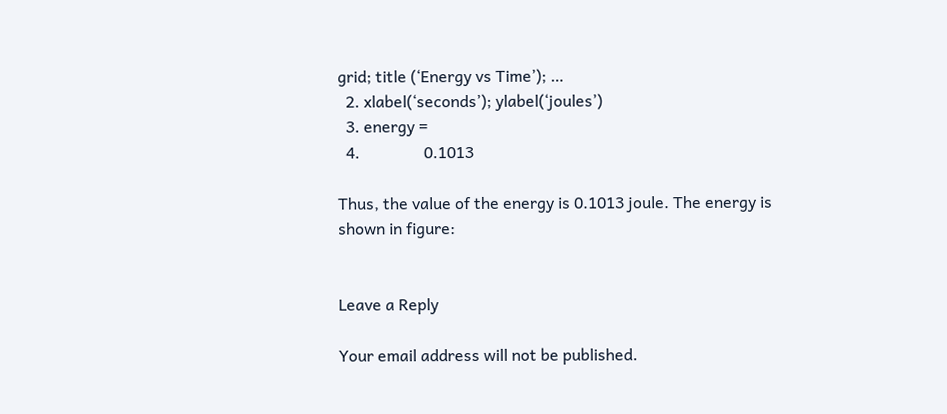grid; title (‘Energy vs Time’); …
  2. xlabel(‘seconds’); ylabel(‘joules’)
  3. energy =
  4.                0.1013

Thus, the value of the energy is 0.1013 joule. The energy is shown in figure:


Leave a Reply

Your email address will not be published.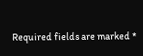Required fields are marked *